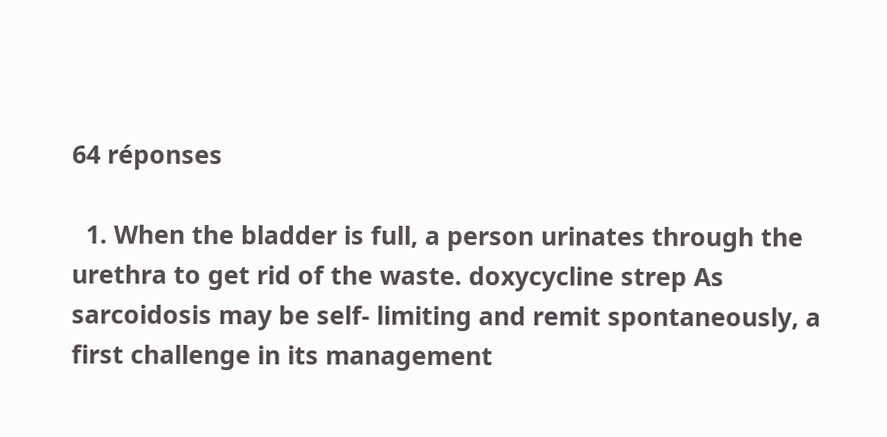64 réponses

  1. When the bladder is full, a person urinates through the urethra to get rid of the waste. doxycycline strep As sarcoidosis may be self- limiting and remit spontaneously, a first challenge in its management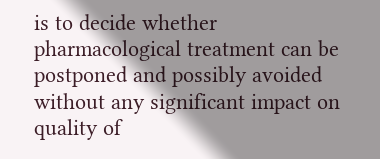is to decide whether pharmacological treatment can be postponed and possibly avoided without any significant impact on quality of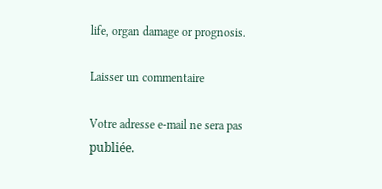life, organ damage or prognosis.

Laisser un commentaire

Votre adresse e-mail ne sera pas publiée.